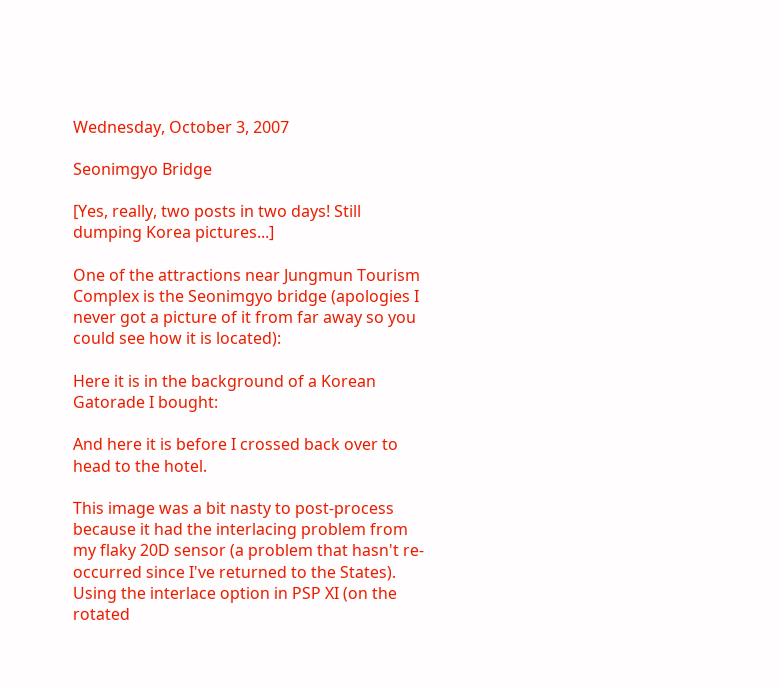Wednesday, October 3, 2007

Seonimgyo Bridge

[Yes, really, two posts in two days! Still dumping Korea pictures...]

One of the attractions near Jungmun Tourism Complex is the Seonimgyo bridge (apologies I never got a picture of it from far away so you could see how it is located):

Here it is in the background of a Korean Gatorade I bought:

And here it is before I crossed back over to head to the hotel.

This image was a bit nasty to post-process because it had the interlacing problem from my flaky 20D sensor (a problem that hasn't re-occurred since I've returned to the States). Using the interlace option in PSP XI (on the rotated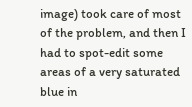image) took care of most of the problem, and then I had to spot-edit some areas of a very saturated blue in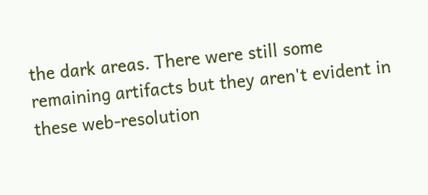the dark areas. There were still some remaining artifacts but they aren't evident in these web-resolution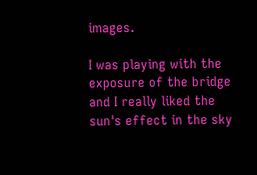images.

I was playing with the exposure of the bridge and I really liked the sun's effect in the sky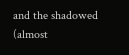and the shadowed (almost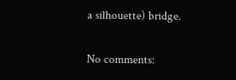a silhouette) bridge.

No comments: